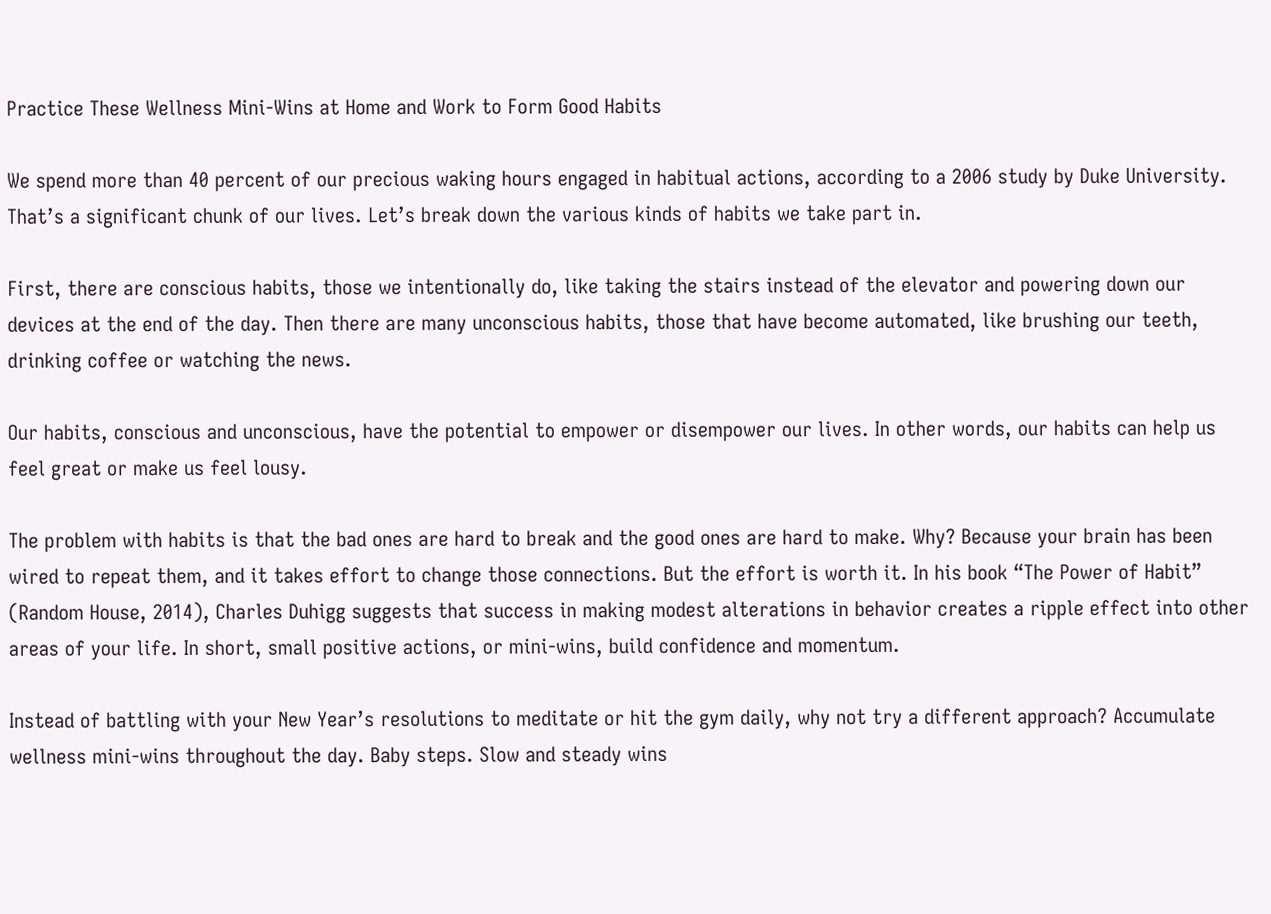Practice These Wellness Mini-Wins at Home and Work to Form Good Habits

We spend more than 40 percent of our precious waking hours engaged in habitual actions, according to a 2006 study by Duke University. That’s a significant chunk of our lives. Let’s break down the various kinds of habits we take part in.

First, there are conscious habits, those we intentionally do, like taking the stairs instead of the elevator and powering down our devices at the end of the day. Then there are many unconscious habits, those that have become automated, like brushing our teeth, drinking coffee or watching the news.

Our habits, conscious and unconscious, have the potential to empower or disempower our lives. In other words, our habits can help us feel great or make us feel lousy.

The problem with habits is that the bad ones are hard to break and the good ones are hard to make. Why? Because your brain has been wired to repeat them, and it takes effort to change those connections. But the effort is worth it. In his book “The Power of Habit” (Random House, 2014), Charles Duhigg suggests that success in making modest alterations in behavior creates a ripple effect into other areas of your life. In short, small positive actions, or mini-wins, build confidence and momentum.

Instead of battling with your New Year’s resolutions to meditate or hit the gym daily, why not try a different approach? Accumulate wellness mini-wins throughout the day. Baby steps. Slow and steady wins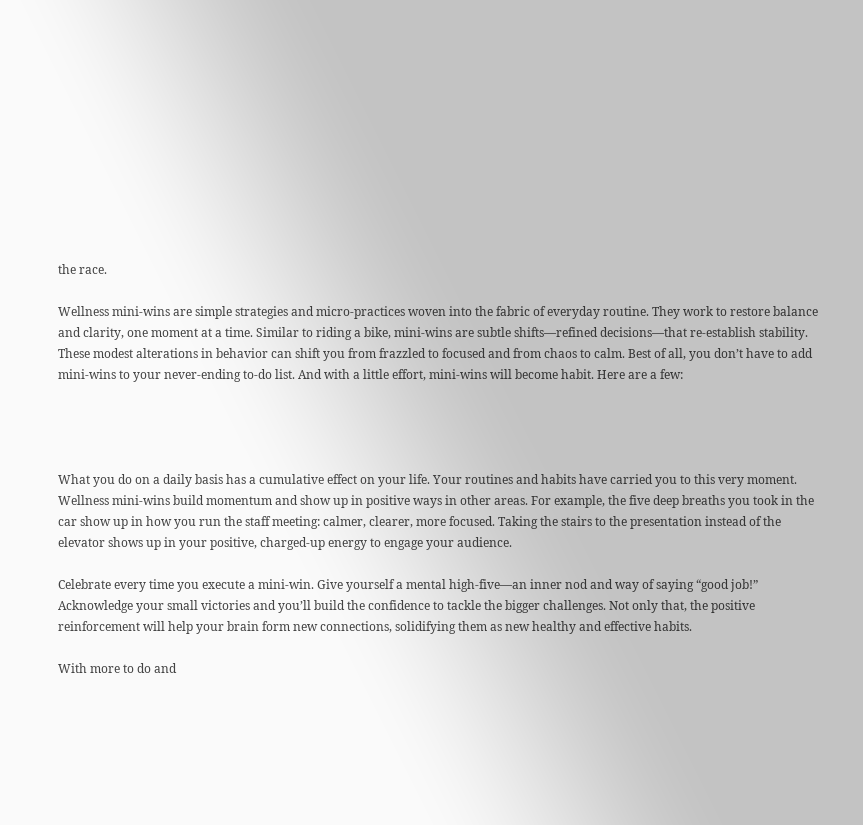the race.

Wellness mini-wins are simple strategies and micro-practices woven into the fabric of everyday routine. They work to restore balance and clarity, one moment at a time. Similar to riding a bike, mini-wins are subtle shifts—refined decisions—that re-establish stability. These modest alterations in behavior can shift you from frazzled to focused and from chaos to calm. Best of all, you don’t have to add mini-wins to your never-ending to-do list. And with a little effort, mini-wins will become habit. Here are a few:




What you do on a daily basis has a cumulative effect on your life. Your routines and habits have carried you to this very moment. Wellness mini-wins build momentum and show up in positive ways in other areas. For example, the five deep breaths you took in the car show up in how you run the staff meeting: calmer, clearer, more focused. Taking the stairs to the presentation instead of the elevator shows up in your positive, charged-up energy to engage your audience.

Celebrate every time you execute a mini-win. Give yourself a mental high-five—an inner nod and way of saying “good job!” Acknowledge your small victories and you’ll build the confidence to tackle the bigger challenges. Not only that, the positive reinforcement will help your brain form new connections, solidifying them as new healthy and effective habits.

With more to do and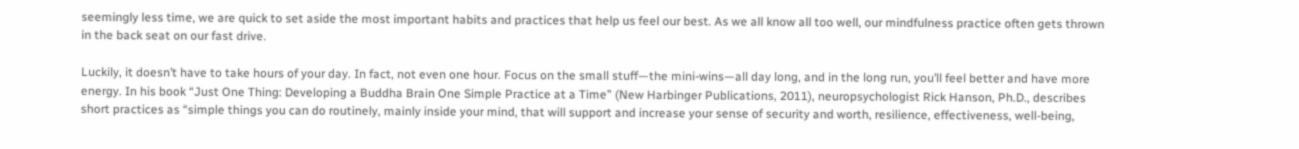seemingly less time, we are quick to set aside the most important habits and practices that help us feel our best. As we all know all too well, our mindfulness practice often gets thrown in the back seat on our fast drive.

Luckily, it doesn’t have to take hours of your day. In fact, not even one hour. Focus on the small stuff—the mini-wins—all day long, and in the long run, you’ll feel better and have more energy. In his book “Just One Thing: Developing a Buddha Brain One Simple Practice at a Time” (New Harbinger Publications, 2011), neuropsychologist Rick Hanson, Ph.D., describes short practices as “simple things you can do routinely, mainly inside your mind, that will support and increase your sense of security and worth, resilience, effectiveness, well-being,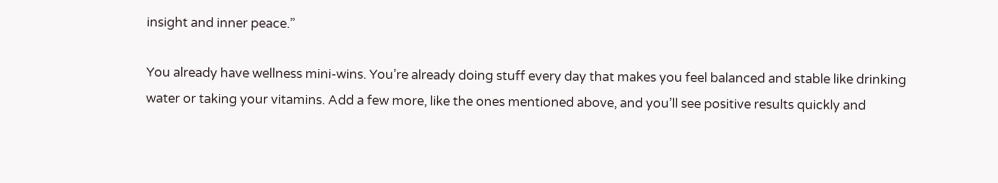insight and inner peace.”

You already have wellness mini-wins. You’re already doing stuff every day that makes you feel balanced and stable like drinking water or taking your vitamins. Add a few more, like the ones mentioned above, and you’ll see positive results quickly and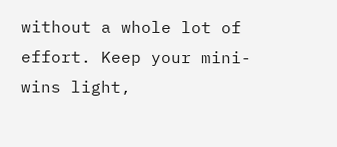without a whole lot of effort. Keep your mini-wins light,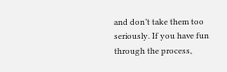and don’t take them too seriously. If you have fun through the process,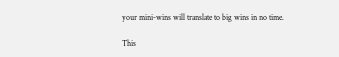your mini-wins will translate to big wins in no time.

This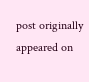post originally appeared on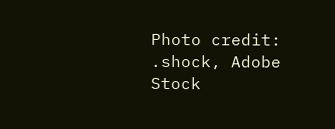Photo credit: .shock, Adobe Stock